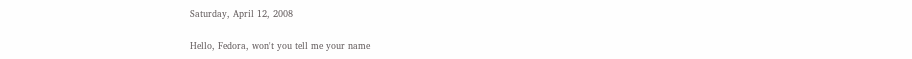Saturday, April 12, 2008

Hello, Fedora, won't you tell me your name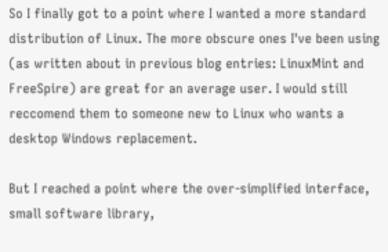So I finally got to a point where I wanted a more standard distribution of Linux. The more obscure ones I've been using (as written about in previous blog entries: LinuxMint and FreeSpire) are great for an average user. I would still reccomend them to someone new to Linux who wants a desktop Windows replacement.

But I reached a point where the over-simplified interface, small software library,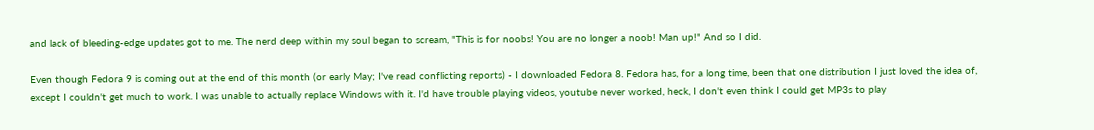and lack of bleeding-edge updates got to me. The nerd deep within my soul began to scream, "This is for noobs! You are no longer a noob! Man up!" And so I did.

Even though Fedora 9 is coming out at the end of this month (or early May; I've read conflicting reports) - I downloaded Fedora 8. Fedora has, for a long time, been that one distribution I just loved the idea of, except I couldn't get much to work. I was unable to actually replace Windows with it. I'd have trouble playing videos, youtube never worked, heck, I don't even think I could get MP3s to play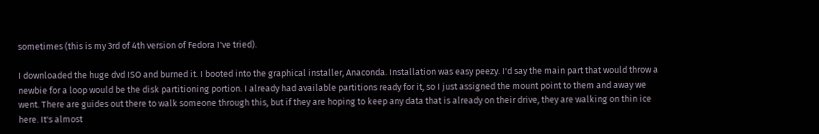sometimes (this is my 3rd of 4th version of Fedora I've tried).

I downloaded the huge dvd ISO and burned it. I booted into the graphical installer, Anaconda. Installation was easy peezy. I'd say the main part that would throw a newbie for a loop would be the disk partitioning portion. I already had available partitions ready for it, so I just assigned the mount point to them and away we went. There are guides out there to walk someone through this, but if they are hoping to keep any data that is already on their drive, they are walking on thin ice here. It's almost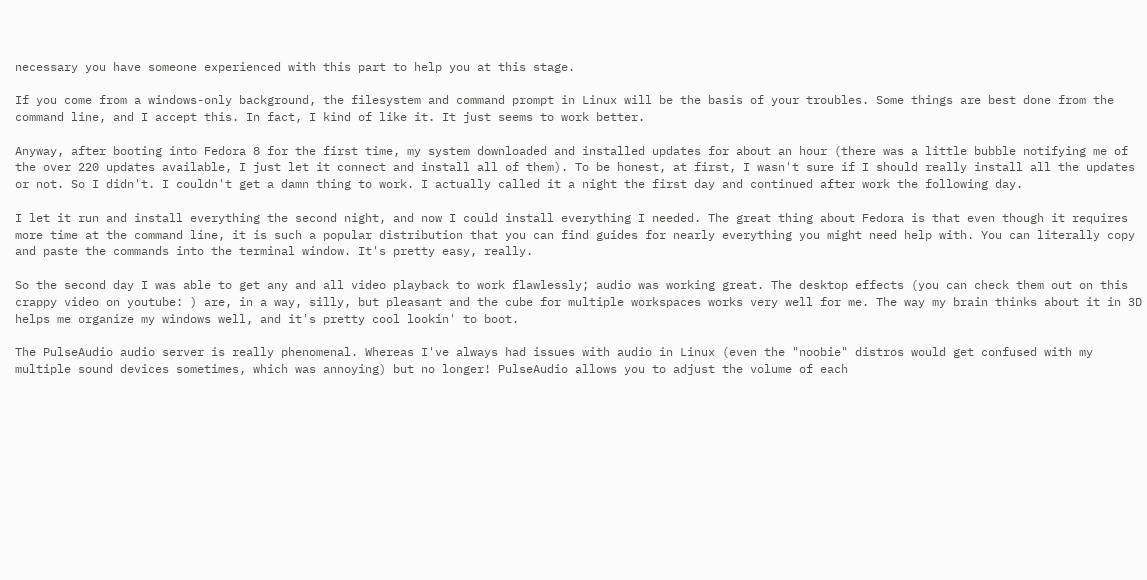necessary you have someone experienced with this part to help you at this stage.

If you come from a windows-only background, the filesystem and command prompt in Linux will be the basis of your troubles. Some things are best done from the command line, and I accept this. In fact, I kind of like it. It just seems to work better.

Anyway, after booting into Fedora 8 for the first time, my system downloaded and installed updates for about an hour (there was a little bubble notifying me of the over 220 updates available, I just let it connect and install all of them). To be honest, at first, I wasn't sure if I should really install all the updates or not. So I didn't. I couldn't get a damn thing to work. I actually called it a night the first day and continued after work the following day.

I let it run and install everything the second night, and now I could install everything I needed. The great thing about Fedora is that even though it requires more time at the command line, it is such a popular distribution that you can find guides for nearly everything you might need help with. You can literally copy and paste the commands into the terminal window. It's pretty easy, really.

So the second day I was able to get any and all video playback to work flawlessly; audio was working great. The desktop effects (you can check them out on this crappy video on youtube: ) are, in a way, silly, but pleasant and the cube for multiple workspaces works very well for me. The way my brain thinks about it in 3D helps me organize my windows well, and it's pretty cool lookin' to boot.

The PulseAudio audio server is really phenomenal. Whereas I've always had issues with audio in Linux (even the "noobie" distros would get confused with my multiple sound devices sometimes, which was annoying) but no longer! PulseAudio allows you to adjust the volume of each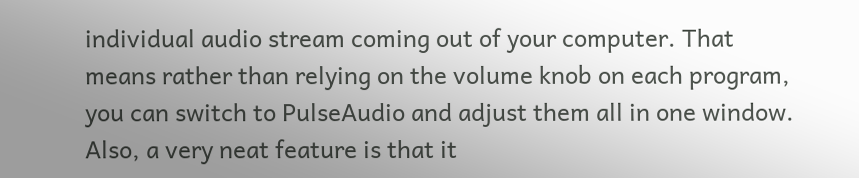individual audio stream coming out of your computer. That means rather than relying on the volume knob on each program, you can switch to PulseAudio and adjust them all in one window. Also, a very neat feature is that it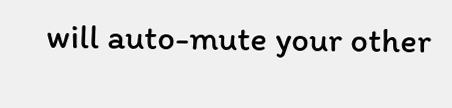will auto-mute your other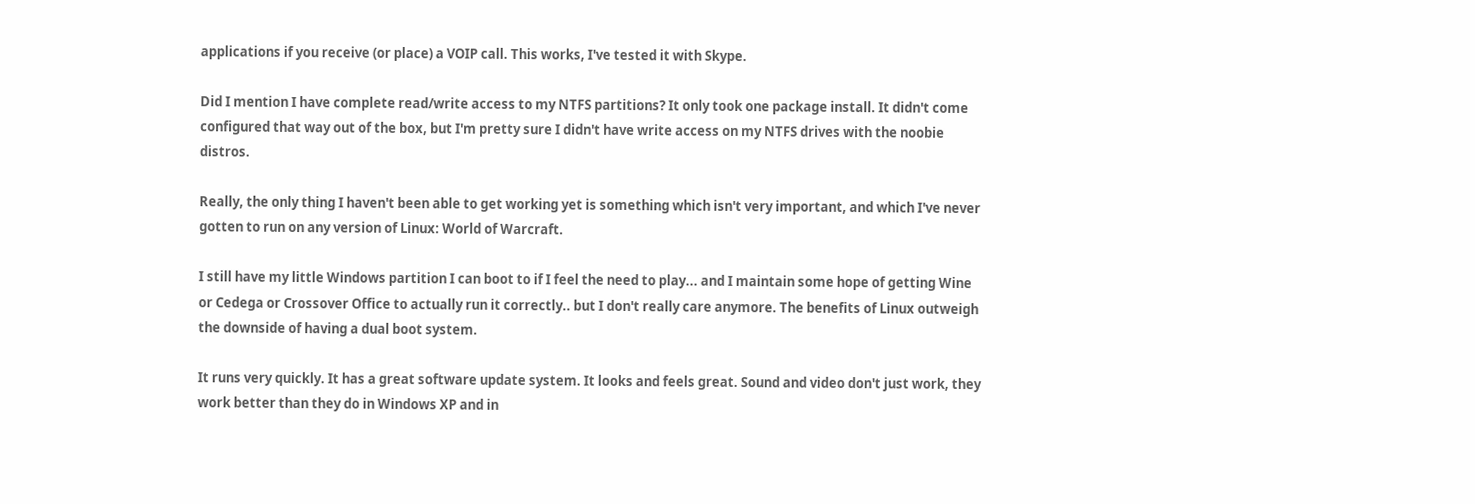applications if you receive (or place) a VOIP call. This works, I've tested it with Skype.

Did I mention I have complete read/write access to my NTFS partitions? It only took one package install. It didn't come configured that way out of the box, but I'm pretty sure I didn't have write access on my NTFS drives with the noobie distros.

Really, the only thing I haven't been able to get working yet is something which isn't very important, and which I've never gotten to run on any version of Linux: World of Warcraft.

I still have my little Windows partition I can boot to if I feel the need to play... and I maintain some hope of getting Wine or Cedega or Crossover Office to actually run it correctly.. but I don't really care anymore. The benefits of Linux outweigh the downside of having a dual boot system.

It runs very quickly. It has a great software update system. It looks and feels great. Sound and video don't just work, they work better than they do in Windows XP and in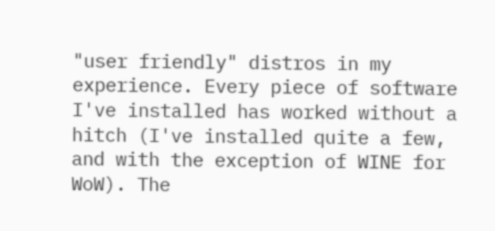"user friendly" distros in my experience. Every piece of software I've installed has worked without a hitch (I've installed quite a few, and with the exception of WINE for WoW). The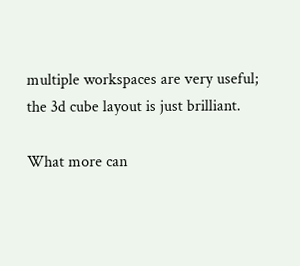multiple workspaces are very useful; the 3d cube layout is just brilliant.

What more can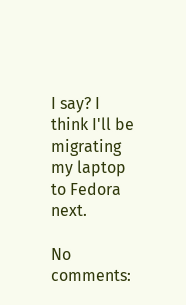I say? I think I'll be migrating my laptop to Fedora next.

No comments: